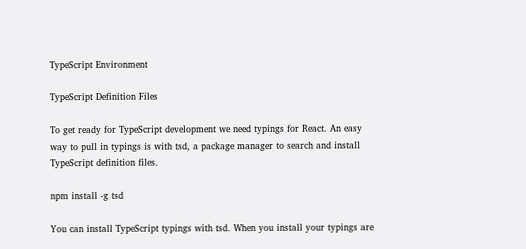TypeScript Environment

TypeScript Definition Files

To get ready for TypeScript development we need typings for React. An easy way to pull in typings is with tsd, a package manager to search and install TypeScript definition files.

npm install -g tsd

You can install TypeScript typings with tsd. When you install your typings are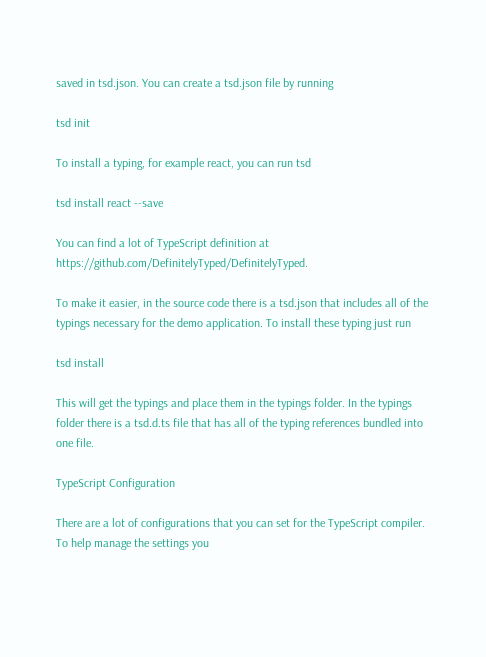saved in tsd.json. You can create a tsd.json file by running

tsd init

To install a typing, for example react, you can run tsd

tsd install react --save

You can find a lot of TypeScript definition at https://github.com/DefinitelyTyped/DefinitelyTyped.

To make it easier, in the source code there is a tsd.json that includes all of the typings necessary for the demo application. To install these typing just run

tsd install

This will get the typings and place them in the typings folder. In the typings folder there is a tsd.d.ts file that has all of the typing references bundled into one file.

TypeScript Configuration

There are a lot of configurations that you can set for the TypeScript compiler. To help manage the settings you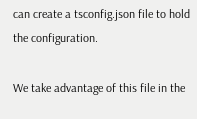can create a tsconfig.json file to hold the configuration.

We take advantage of this file in the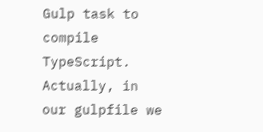Gulp task to compile TypeScript. Actually, in our gulpfile we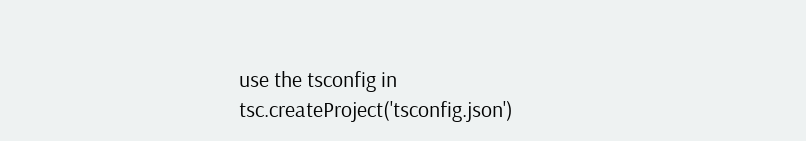use the tsconfig in tsc.createProject('tsconfig.json')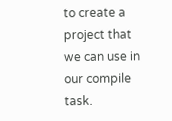to create a project that we can use in our compile task.